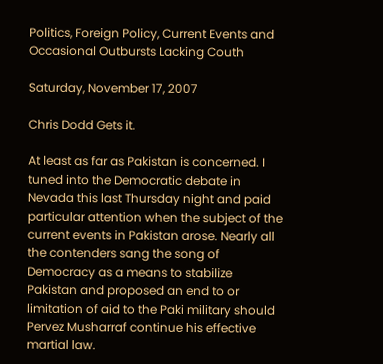Politics, Foreign Policy, Current Events and Occasional Outbursts Lacking Couth

Saturday, November 17, 2007

Chris Dodd Gets it.

At least as far as Pakistan is concerned. I tuned into the Democratic debate in Nevada this last Thursday night and paid particular attention when the subject of the current events in Pakistan arose. Nearly all the contenders sang the song of Democracy as a means to stabilize Pakistan and proposed an end to or limitation of aid to the Paki military should Pervez Musharraf continue his effective martial law.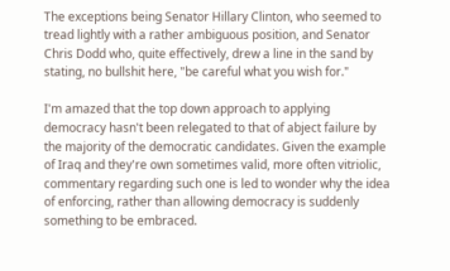The exceptions being Senator Hillary Clinton, who seemed to tread lightly with a rather ambiguous position, and Senator Chris Dodd who, quite effectively, drew a line in the sand by stating, no bullshit here, "be careful what you wish for."

I'm amazed that the top down approach to applying democracy hasn't been relegated to that of abject failure by the majority of the democratic candidates. Given the example of Iraq and they're own sometimes valid, more often vitriolic, commentary regarding such one is led to wonder why the idea of enforcing, rather than allowing democracy is suddenly something to be embraced.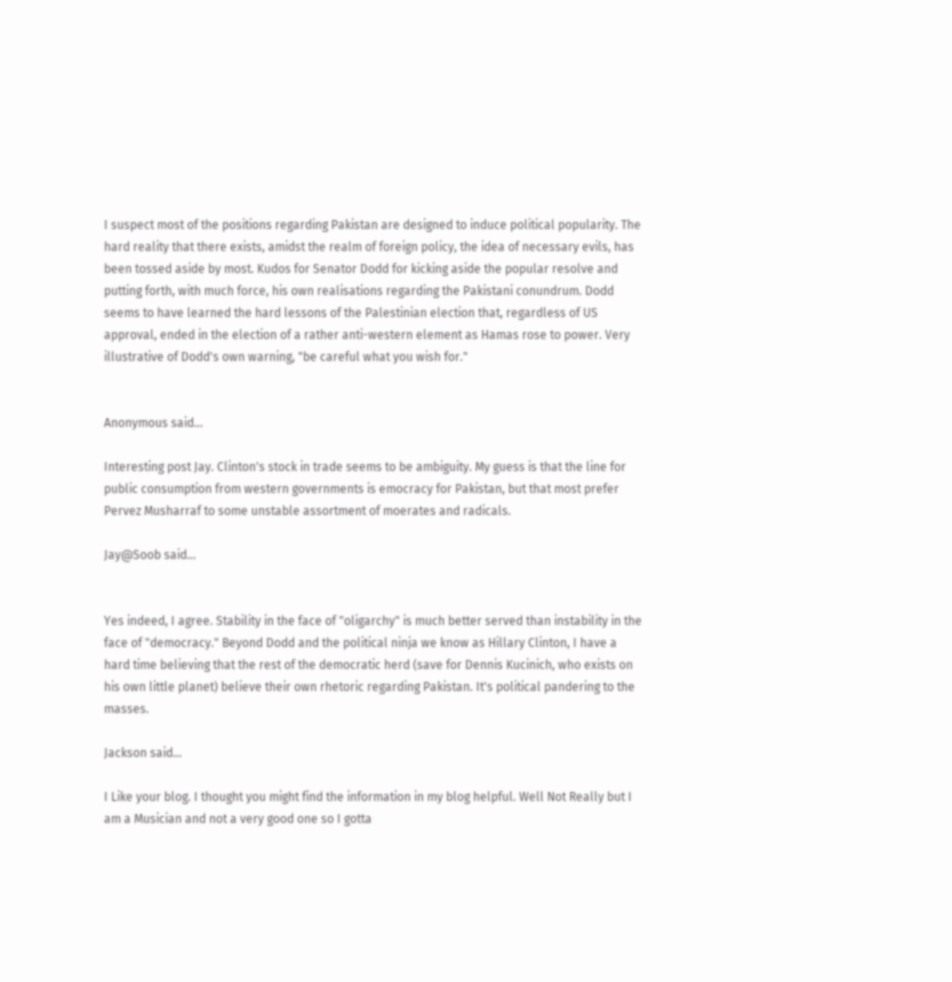I suspect most of the positions regarding Pakistan are designed to induce political popularity. The hard reality that there exists, amidst the realm of foreign policy, the idea of necessary evils, has been tossed aside by most. Kudos for Senator Dodd for kicking aside the popular resolve and putting forth, with much force, his own realisations regarding the Pakistani conundrum. Dodd seems to have learned the hard lessons of the Palestinian election that, regardless of US approval, ended in the election of a rather anti-western element as Hamas rose to power. Very illustrative of Dodd's own warning, "be careful what you wish for."


Anonymous said...

Interesting post Jay. Clinton's stock in trade seems to be ambiguity. My guess is that the line for public consumption from western governments is emocracy for Pakistan, but that most prefer Pervez Musharraf to some unstable assortment of moerates and radicals.

Jay@Soob said...


Yes indeed, I agree. Stability in the face of "oligarchy" is much better served than instability in the face of "democracy." Beyond Dodd and the political ninja we know as Hillary Clinton, I have a hard time believing that the rest of the democratic herd (save for Dennis Kucinich, who exists on his own little planet) believe their own rhetoric regarding Pakistan. It's political pandering to the masses.

Jackson said...

I Like your blog. I thought you might find the information in my blog helpful. Well Not Really but I am a Musician and not a very good one so I gotta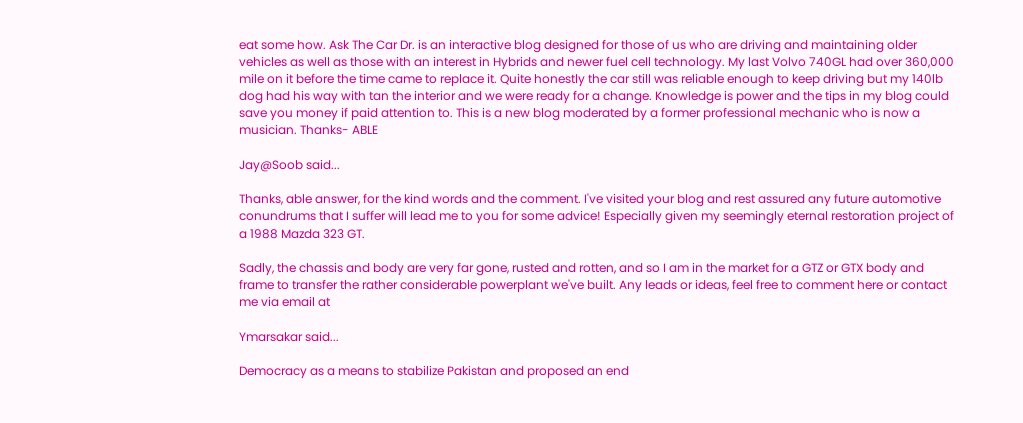eat some how. Ask The Car Dr. is an interactive blog designed for those of us who are driving and maintaining older vehicles as well as those with an interest in Hybrids and newer fuel cell technology. My last Volvo 740GL had over 360,000 mile on it before the time came to replace it. Quite honestly the car still was reliable enough to keep driving but my 140lb dog had his way with tan the interior and we were ready for a change. Knowledge is power and the tips in my blog could save you money if paid attention to. This is a new blog moderated by a former professional mechanic who is now a musician. Thanks- ABLE

Jay@Soob said...

Thanks, able answer, for the kind words and the comment. I've visited your blog and rest assured any future automotive conundrums that I suffer will lead me to you for some advice! Especially given my seemingly eternal restoration project of a 1988 Mazda 323 GT.

Sadly, the chassis and body are very far gone, rusted and rotten, and so I am in the market for a GTZ or GTX body and frame to transfer the rather considerable powerplant we've built. Any leads or ideas, feel free to comment here or contact me via email at

Ymarsakar said...

Democracy as a means to stabilize Pakistan and proposed an end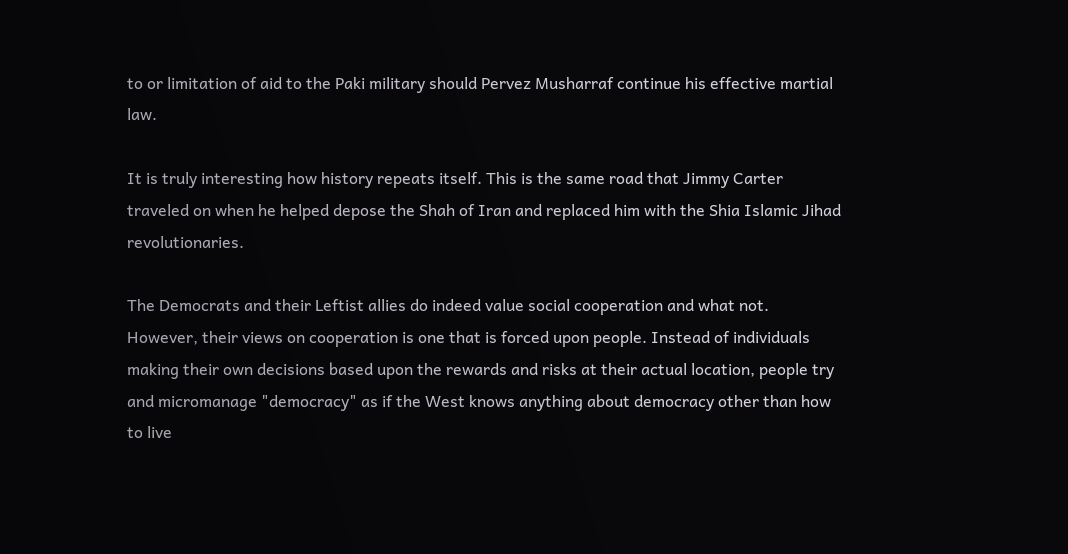to or limitation of aid to the Paki military should Pervez Musharraf continue his effective martial law.

It is truly interesting how history repeats itself. This is the same road that Jimmy Carter traveled on when he helped depose the Shah of Iran and replaced him with the Shia Islamic Jihad revolutionaries.

The Democrats and their Leftist allies do indeed value social cooperation and what not. However, their views on cooperation is one that is forced upon people. Instead of individuals making their own decisions based upon the rewards and risks at their actual location, people try and micromanage "democracy" as if the West knows anything about democracy other than how to live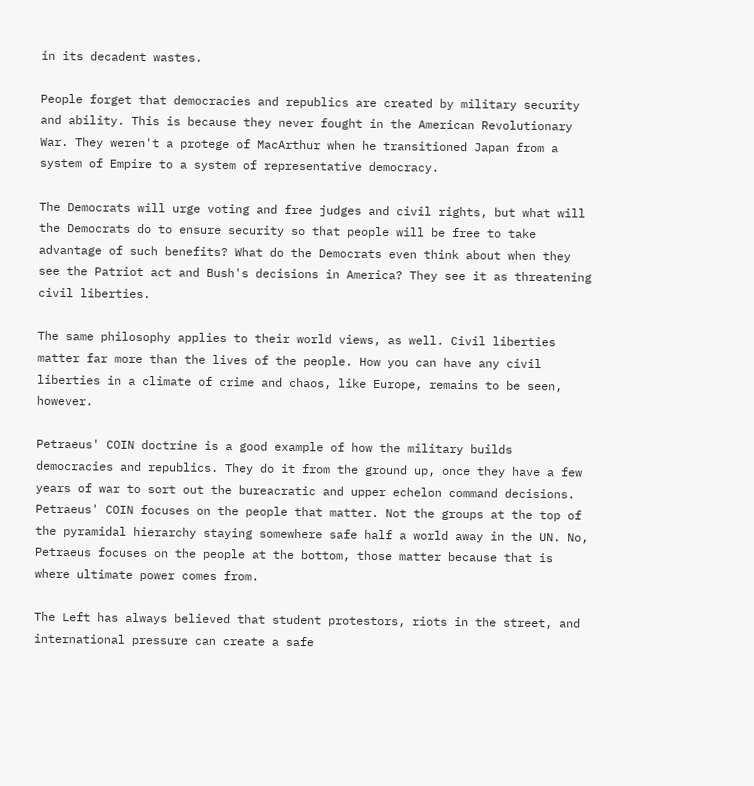in its decadent wastes.

People forget that democracies and republics are created by military security and ability. This is because they never fought in the American Revolutionary War. They weren't a protege of MacArthur when he transitioned Japan from a system of Empire to a system of representative democracy.

The Democrats will urge voting and free judges and civil rights, but what will the Democrats do to ensure security so that people will be free to take advantage of such benefits? What do the Democrats even think about when they see the Patriot act and Bush's decisions in America? They see it as threatening civil liberties.

The same philosophy applies to their world views, as well. Civil liberties matter far more than the lives of the people. How you can have any civil liberties in a climate of crime and chaos, like Europe, remains to be seen, however.

Petraeus' COIN doctrine is a good example of how the military builds democracies and republics. They do it from the ground up, once they have a few years of war to sort out the bureacratic and upper echelon command decisions. Petraeus' COIN focuses on the people that matter. Not the groups at the top of the pyramidal hierarchy staying somewhere safe half a world away in the UN. No, Petraeus focuses on the people at the bottom, those matter because that is where ultimate power comes from.

The Left has always believed that student protestors, riots in the street, and international pressure can create a safe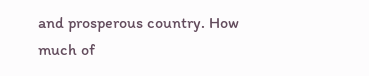and prosperous country. How much of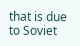that is due to Soviet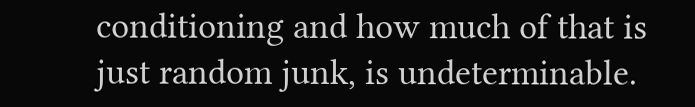conditioning and how much of that is just random junk, is undeterminable.